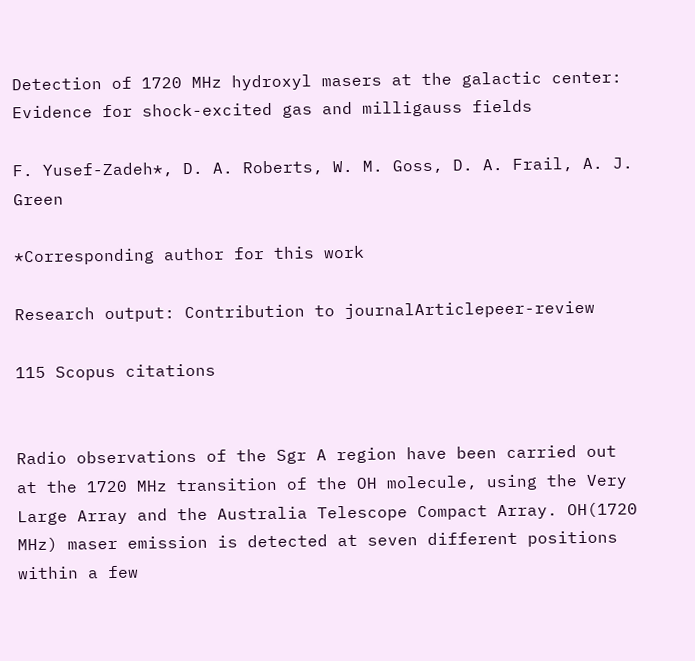Detection of 1720 MHz hydroxyl masers at the galactic center: Evidence for shock-excited gas and milligauss fields

F. Yusef-Zadeh*, D. A. Roberts, W. M. Goss, D. A. Frail, A. J. Green

*Corresponding author for this work

Research output: Contribution to journalArticlepeer-review

115 Scopus citations


Radio observations of the Sgr A region have been carried out at the 1720 MHz transition of the OH molecule, using the Very Large Array and the Australia Telescope Compact Array. OH(1720 MHz) maser emission is detected at seven different positions within a few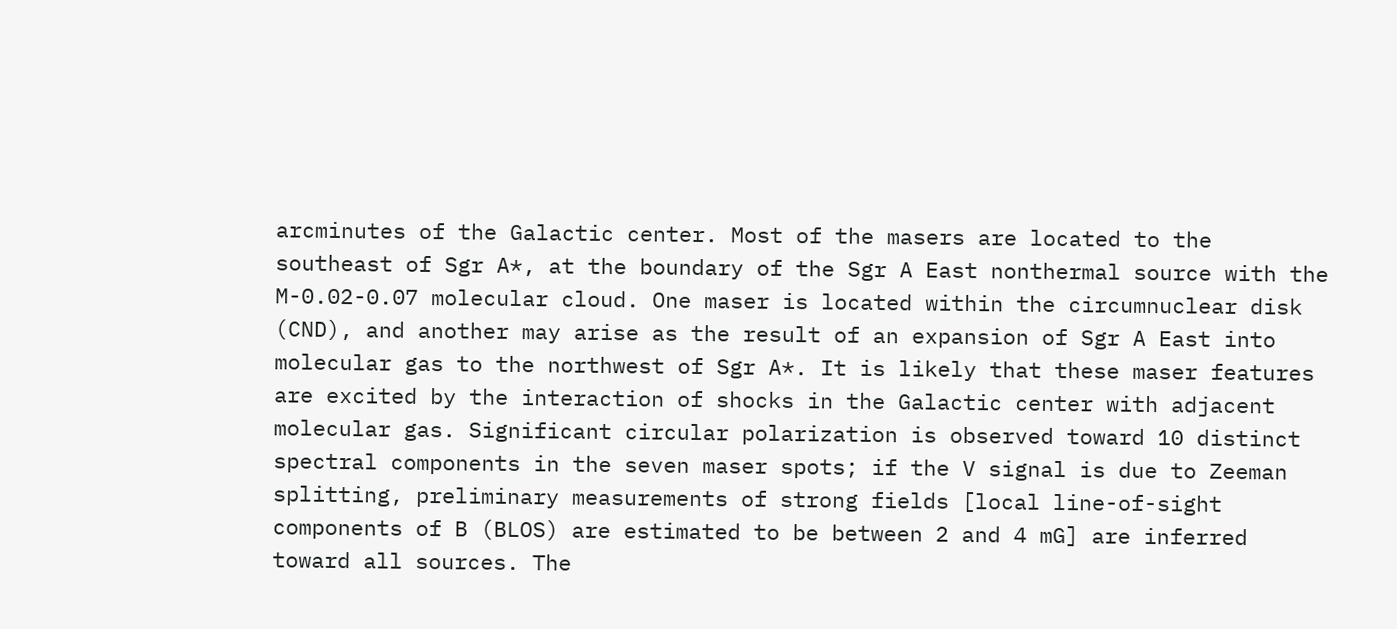arcminutes of the Galactic center. Most of the masers are located to the southeast of Sgr A*, at the boundary of the Sgr A East nonthermal source with the M-0.02-0.07 molecular cloud. One maser is located within the circumnuclear disk (CND), and another may arise as the result of an expansion of Sgr A East into molecular gas to the northwest of Sgr A*. It is likely that these maser features are excited by the interaction of shocks in the Galactic center with adjacent molecular gas. Significant circular polarization is observed toward 10 distinct spectral components in the seven maser spots; if the V signal is due to Zeeman splitting, preliminary measurements of strong fields [local line-of-sight components of B (BLOS) are estimated to be between 2 and 4 mG] are inferred toward all sources. The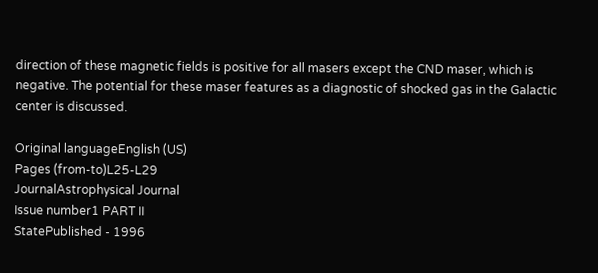direction of these magnetic fields is positive for all masers except the CND maser, which is negative. The potential for these maser features as a diagnostic of shocked gas in the Galactic center is discussed.

Original languageEnglish (US)
Pages (from-to)L25-L29
JournalAstrophysical Journal
Issue number1 PART II
StatePublished - 1996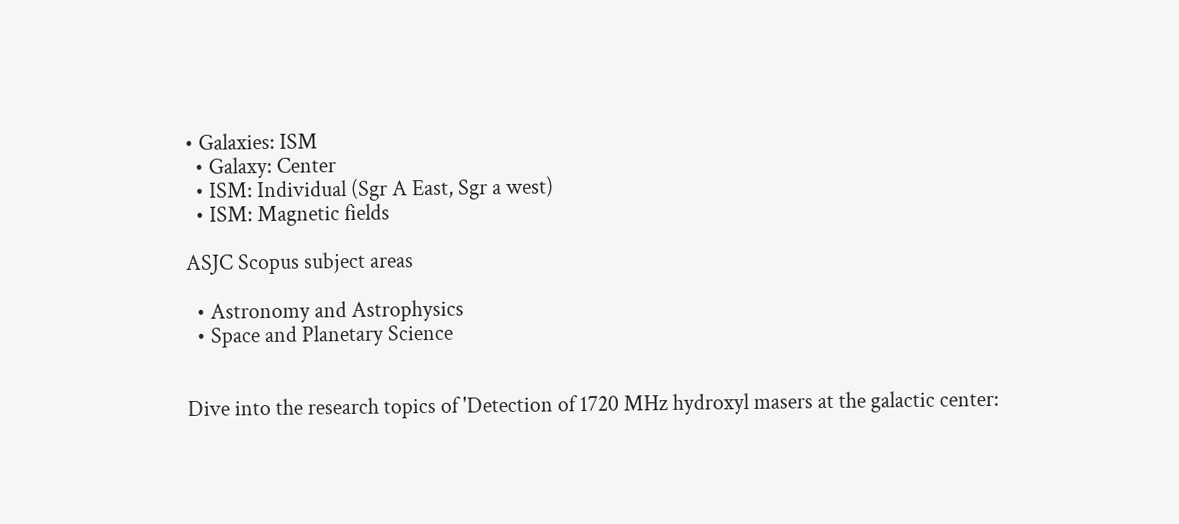• Galaxies: ISM
  • Galaxy: Center
  • ISM: Individual (Sgr A East, Sgr a west)
  • ISM: Magnetic fields

ASJC Scopus subject areas

  • Astronomy and Astrophysics
  • Space and Planetary Science


Dive into the research topics of 'Detection of 1720 MHz hydroxyl masers at the galactic center: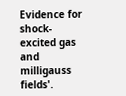Evidence for shock-excited gas and milligauss fields'.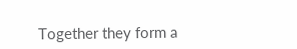Together they form a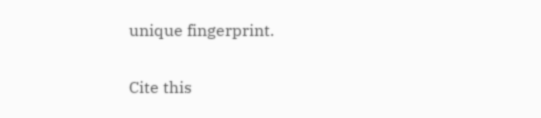unique fingerprint.

Cite this